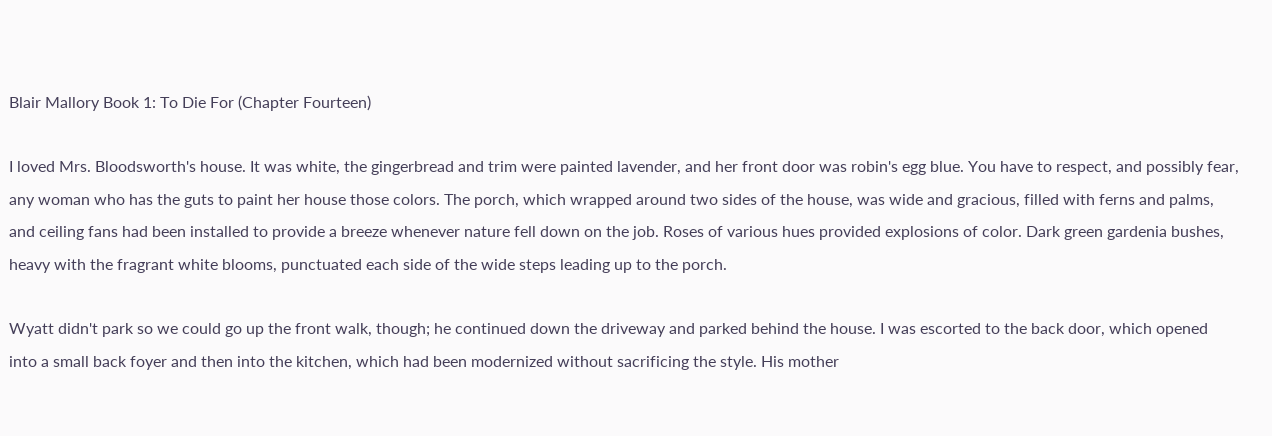Blair Mallory Book 1: To Die For (Chapter Fourteen)

I loved Mrs. Bloodsworth's house. It was white, the gingerbread and trim were painted lavender, and her front door was robin's egg blue. You have to respect, and possibly fear, any woman who has the guts to paint her house those colors. The porch, which wrapped around two sides of the house, was wide and gracious, filled with ferns and palms, and ceiling fans had been installed to provide a breeze whenever nature fell down on the job. Roses of various hues provided explosions of color. Dark green gardenia bushes, heavy with the fragrant white blooms, punctuated each side of the wide steps leading up to the porch.

Wyatt didn't park so we could go up the front walk, though; he continued down the driveway and parked behind the house. I was escorted to the back door, which opened into a small back foyer and then into the kitchen, which had been modernized without sacrificing the style. His mother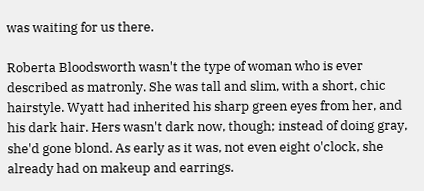was waiting for us there.

Roberta Bloodsworth wasn't the type of woman who is ever described as matronly. She was tall and slim, with a short, chic hairstyle. Wyatt had inherited his sharp green eyes from her, and his dark hair. Hers wasn't dark now, though; instead of doing gray, she'd gone blond. As early as it was, not even eight o'clock, she already had on makeup and earrings.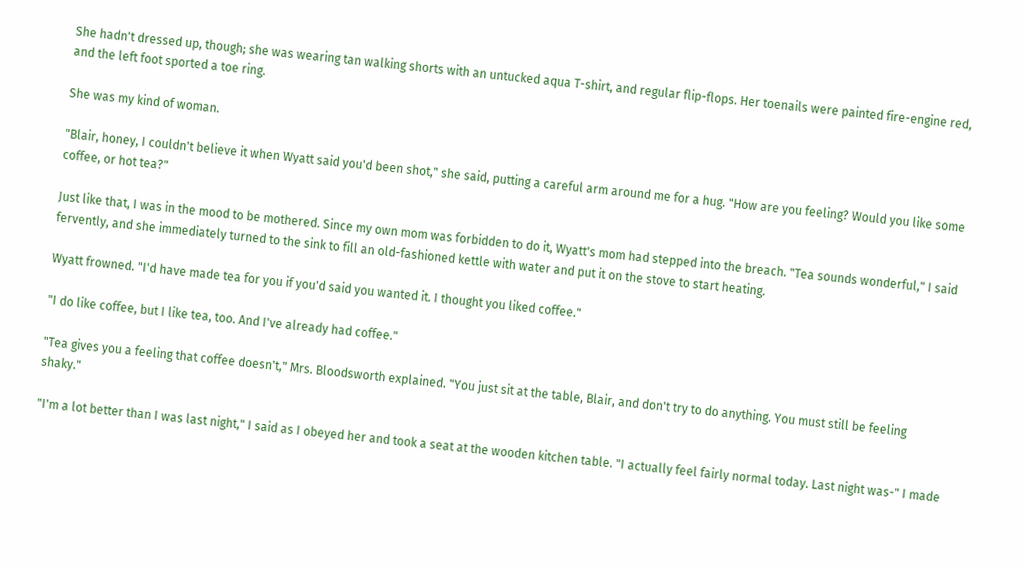She hadn't dressed up, though; she was wearing tan walking shorts with an untucked aqua T-shirt, and regular flip-flops. Her toenails were painted fire-engine red, and the left foot sported a toe ring.

She was my kind of woman.

"Blair, honey, I couldn't believe it when Wyatt said you'd been shot," she said, putting a careful arm around me for a hug. "How are you feeling? Would you like some coffee, or hot tea?"

Just like that, I was in the mood to be mothered. Since my own mom was forbidden to do it, Wyatt's mom had stepped into the breach. "Tea sounds wonderful," I said fervently, and she immediately turned to the sink to fill an old-fashioned kettle with water and put it on the stove to start heating.

Wyatt frowned. "I'd have made tea for you if you'd said you wanted it. I thought you liked coffee."

"I do like coffee, but I like tea, too. And I've already had coffee."

"Tea gives you a feeling that coffee doesn't," Mrs. Bloodsworth explained. "You just sit at the table, Blair, and don't try to do anything. You must still be feeling shaky."

"I'm a lot better than I was last night," I said as I obeyed her and took a seat at the wooden kitchen table. "I actually feel fairly normal today. Last night was-" I made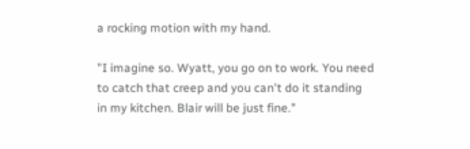a rocking motion with my hand.

"I imagine so. Wyatt, you go on to work. You need to catch that creep and you can't do it standing in my kitchen. Blair will be just fine."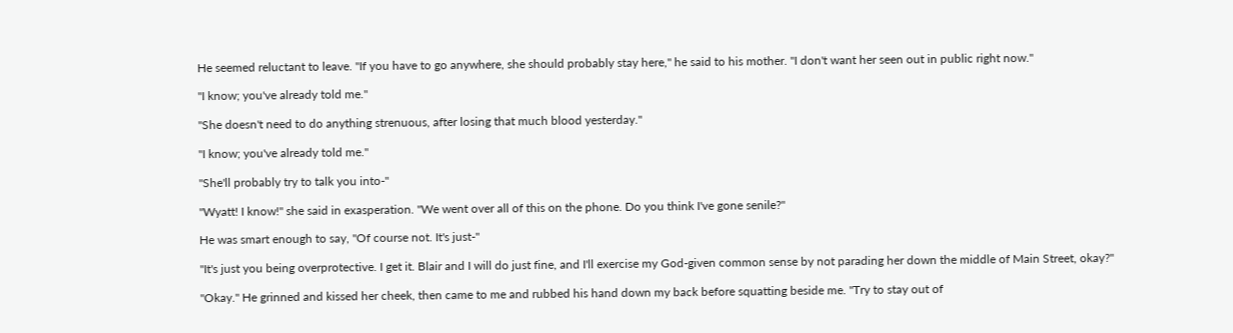He seemed reluctant to leave. "If you have to go anywhere, she should probably stay here," he said to his mother. "I don't want her seen out in public right now."

"I know; you've already told me."

"She doesn't need to do anything strenuous, after losing that much blood yesterday."

"I know; you've already told me."

"She'll probably try to talk you into-"

"Wyatt! I know!" she said in exasperation. "We went over all of this on the phone. Do you think I've gone senile?"

He was smart enough to say, "Of course not. It's just-"

"It's just you being overprotective. I get it. Blair and I will do just fine, and I'll exercise my God-given common sense by not parading her down the middle of Main Street, okay?"

"Okay." He grinned and kissed her cheek, then came to me and rubbed his hand down my back before squatting beside me. "Try to stay out of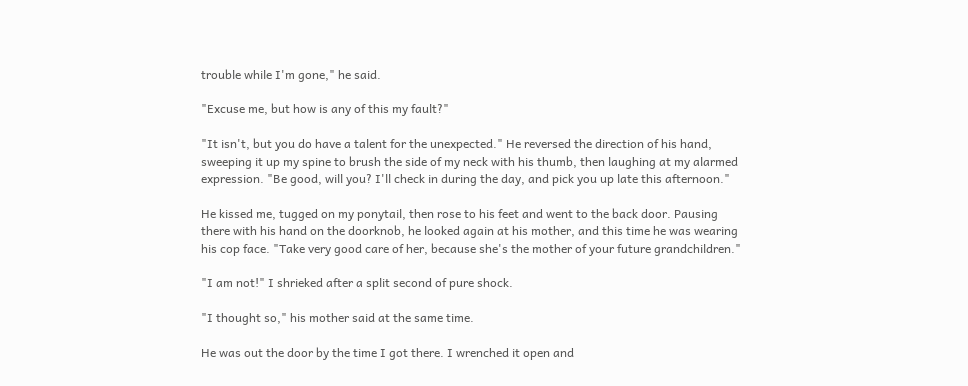trouble while I'm gone," he said.

"Excuse me, but how is any of this my fault?"

"It isn't, but you do have a talent for the unexpected." He reversed the direction of his hand, sweeping it up my spine to brush the side of my neck with his thumb, then laughing at my alarmed expression. "Be good, will you? I'll check in during the day, and pick you up late this afternoon."

He kissed me, tugged on my ponytail, then rose to his feet and went to the back door. Pausing there with his hand on the doorknob, he looked again at his mother, and this time he was wearing his cop face. "Take very good care of her, because she's the mother of your future grandchildren."

"I am not!" I shrieked after a split second of pure shock.

"I thought so," his mother said at the same time.

He was out the door by the time I got there. I wrenched it open and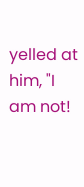yelled at him, "I am not!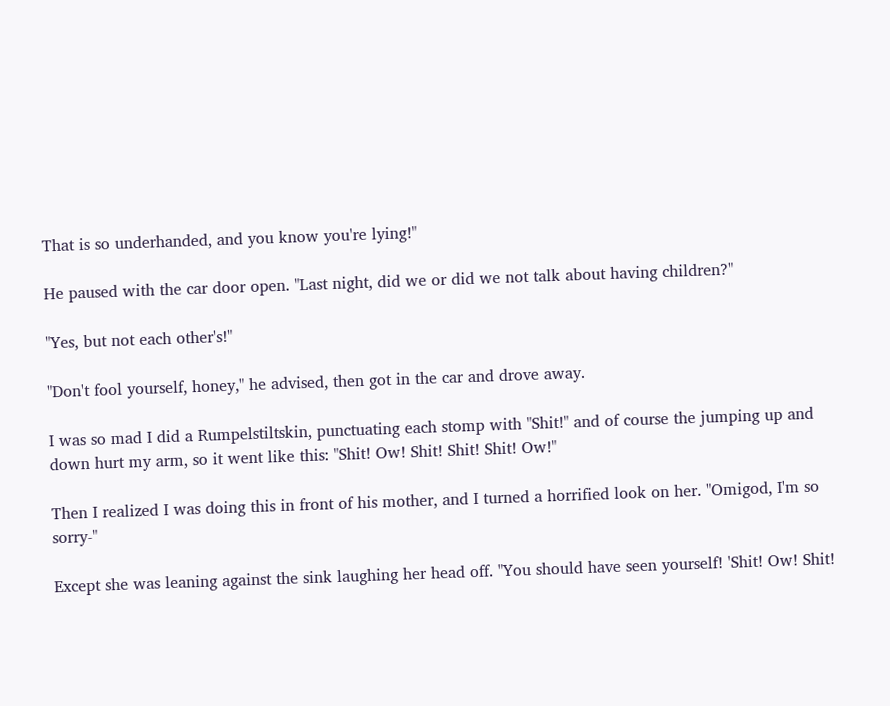That is so underhanded, and you know you're lying!"

He paused with the car door open. "Last night, did we or did we not talk about having children?"

"Yes, but not each other's!"

"Don't fool yourself, honey," he advised, then got in the car and drove away.

I was so mad I did a Rumpelstiltskin, punctuating each stomp with "Shit!" and of course the jumping up and down hurt my arm, so it went like this: "Shit! Ow! Shit! Shit! Shit! Ow!"

Then I realized I was doing this in front of his mother, and I turned a horrified look on her. "Omigod, I'm so sorry-"

Except she was leaning against the sink laughing her head off. "You should have seen yourself! 'Shit! Ow! Shit!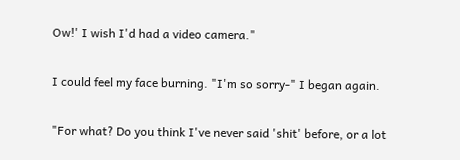Ow!' I wish I'd had a video camera."

I could feel my face burning. "I'm so sorry-" I began again.

"For what? Do you think I've never said 'shit' before, or a lot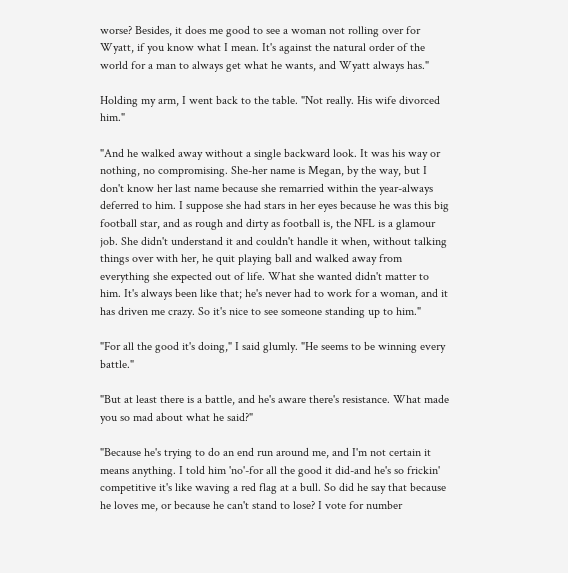worse? Besides, it does me good to see a woman not rolling over for Wyatt, if you know what I mean. It's against the natural order of the world for a man to always get what he wants, and Wyatt always has."

Holding my arm, I went back to the table. "Not really. His wife divorced him."

"And he walked away without a single backward look. It was his way or nothing, no compromising. She-her name is Megan, by the way, but I don't know her last name because she remarried within the year-always deferred to him. I suppose she had stars in her eyes because he was this big football star, and as rough and dirty as football is, the NFL is a glamour job. She didn't understand it and couldn't handle it when, without talking things over with her, he quit playing ball and walked away from everything she expected out of life. What she wanted didn't matter to him. It's always been like that; he's never had to work for a woman, and it has driven me crazy. So it's nice to see someone standing up to him."

"For all the good it's doing," I said glumly. "He seems to be winning every battle."

"But at least there is a battle, and he's aware there's resistance. What made you so mad about what he said?"

"Because he's trying to do an end run around me, and I'm not certain it means anything. I told him 'no'-for all the good it did-and he's so frickin' competitive it's like waving a red flag at a bull. So did he say that because he loves me, or because he can't stand to lose? I vote for number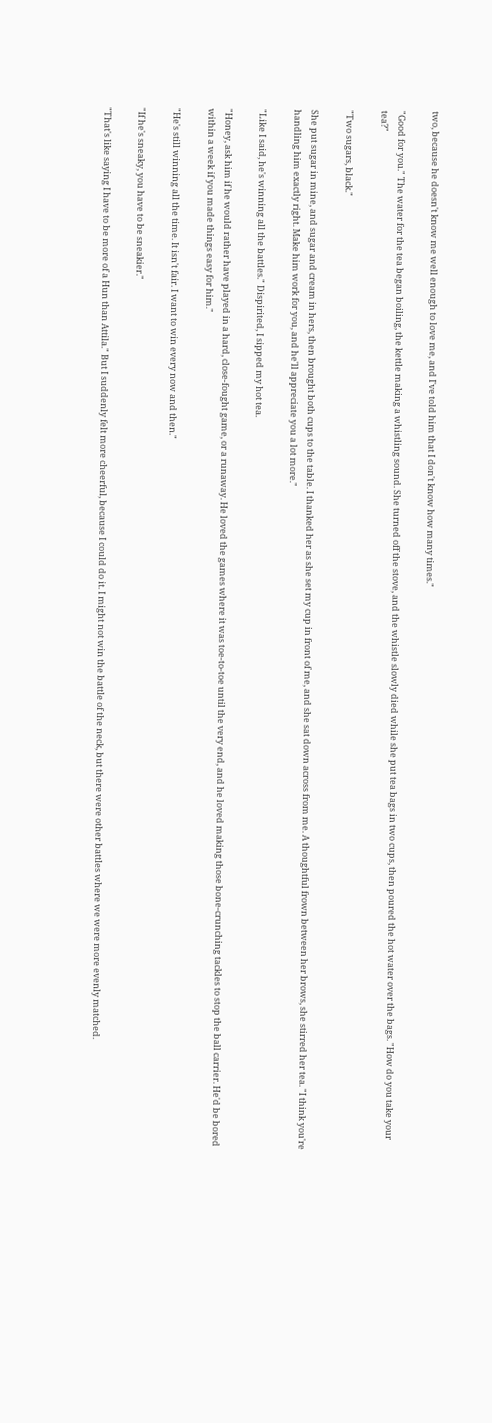two, because he doesn't know me well enough to love me, and I've told him that I don't know how many times."

"Good for you." The water for the tea began boiling, the kettle making a whistling sound. She turned off the stove, and the whistle slowly died while she put tea bags in two cups, then poured the hot water over the bags. "How do you take your tea?"

"Two sugars, black."

She put sugar in mine, and sugar and cream in hers, then brought both cups to the table. I thanked her as she set my cup in front of me, and she sat down across from me. A thoughtful frown between her brows, she stirred her tea. "I think you're handling him exactly right. Make him work for you, and he'll appreciate you a lot more."

"Like I said, he's winning all the battles." Dispirited, I sipped my hot tea.

"Honey, ask him if he would rather have played in a hard, close-fought game, or a runaway. He loved the games where it was toe-to-toe until the very end, and he loved making those bone-crunching tackles to stop the ball carrier. He'd be bored within a week if you made things easy for him."

"He's still winning all the time. It isn't fair. I want to win every now and then."

"If he's sneaky, you have to be sneakier."

"That's like saying I have to be more of a Hun than Attila." But I suddenly felt more cheerful, because I could do it. I might not win the battle of the neck, but there were other battles where we were more evenly matched.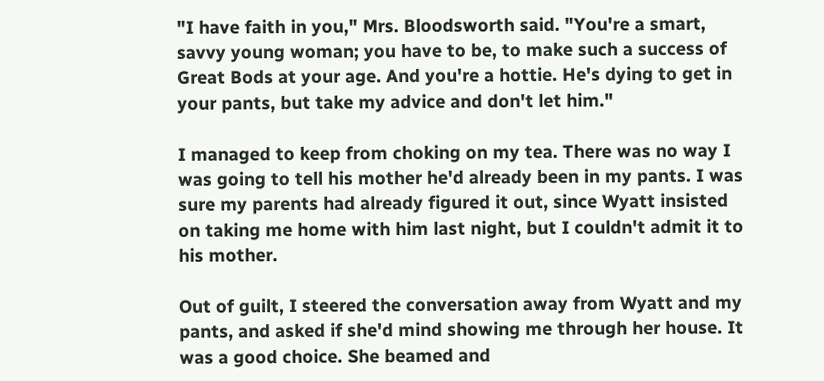"I have faith in you," Mrs. Bloodsworth said. "You're a smart, savvy young woman; you have to be, to make such a success of Great Bods at your age. And you're a hottie. He's dying to get in your pants, but take my advice and don't let him."

I managed to keep from choking on my tea. There was no way I was going to tell his mother he'd already been in my pants. I was sure my parents had already figured it out, since Wyatt insisted on taking me home with him last night, but I couldn't admit it to his mother.

Out of guilt, I steered the conversation away from Wyatt and my pants, and asked if she'd mind showing me through her house. It was a good choice. She beamed and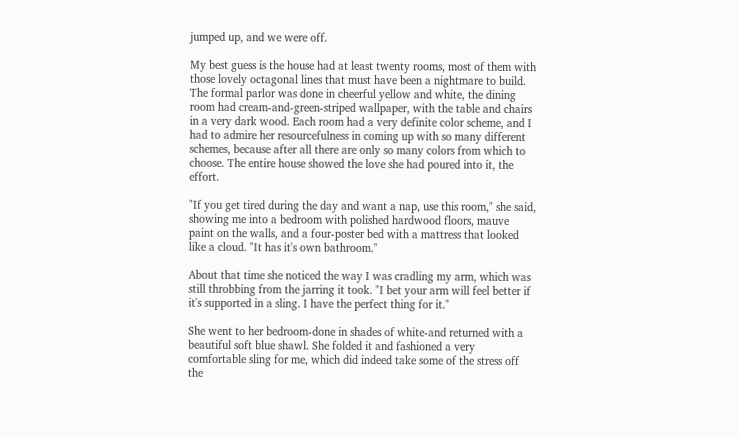jumped up, and we were off.

My best guess is the house had at least twenty rooms, most of them with those lovely octagonal lines that must have been a nightmare to build. The formal parlor was done in cheerful yellow and white, the dining room had cream-and-green-striped wallpaper, with the table and chairs in a very dark wood. Each room had a very definite color scheme, and I had to admire her resourcefulness in coming up with so many different schemes, because after all there are only so many colors from which to choose. The entire house showed the love she had poured into it, the effort.

"If you get tired during the day and want a nap, use this room," she said, showing me into a bedroom with polished hardwood floors, mauve paint on the walls, and a four-poster bed with a mattress that looked like a cloud. "It has it's own bathroom."

About that time she noticed the way I was cradling my arm, which was still throbbing from the jarring it took. "I bet your arm will feel better if it's supported in a sling. I have the perfect thing for it."

She went to her bedroom-done in shades of white-and returned with a beautiful soft blue shawl. She folded it and fashioned a very comfortable sling for me, which did indeed take some of the stress off the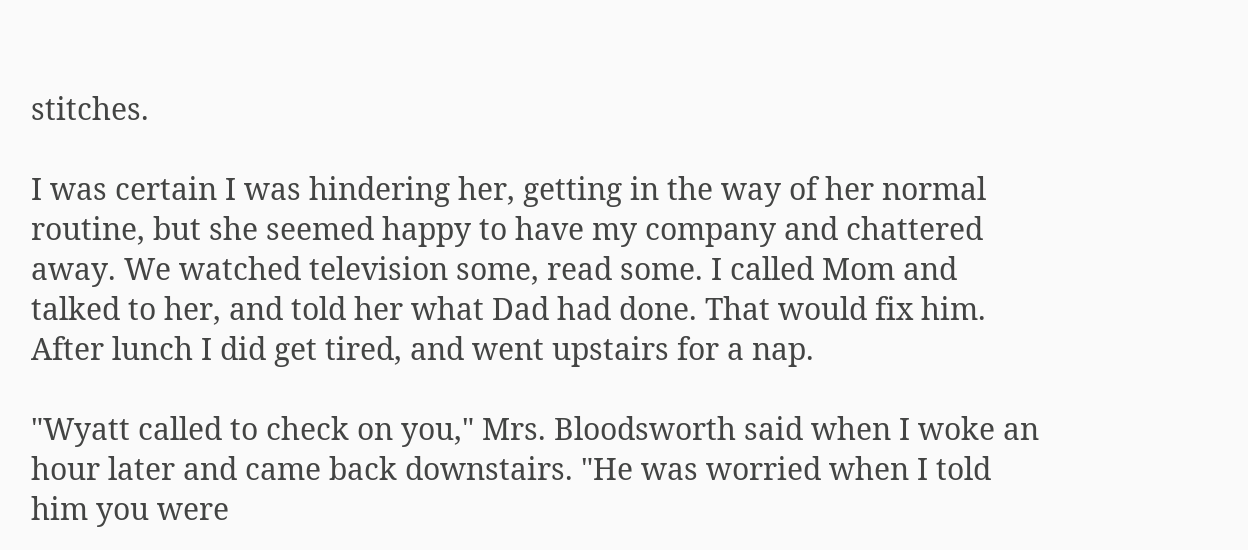stitches.

I was certain I was hindering her, getting in the way of her normal routine, but she seemed happy to have my company and chattered away. We watched television some, read some. I called Mom and talked to her, and told her what Dad had done. That would fix him. After lunch I did get tired, and went upstairs for a nap.

"Wyatt called to check on you," Mrs. Bloodsworth said when I woke an hour later and came back downstairs. "He was worried when I told him you were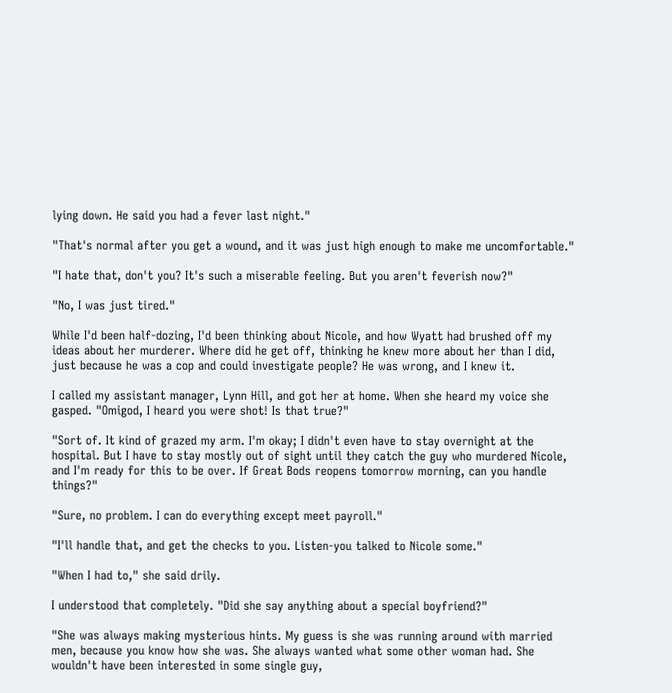lying down. He said you had a fever last night."

"That's normal after you get a wound, and it was just high enough to make me uncomfortable."

"I hate that, don't you? It's such a miserable feeling. But you aren't feverish now?"

"No, I was just tired."

While I'd been half-dozing, I'd been thinking about Nicole, and how Wyatt had brushed off my ideas about her murderer. Where did he get off, thinking he knew more about her than I did, just because he was a cop and could investigate people? He was wrong, and I knew it.

I called my assistant manager, Lynn Hill, and got her at home. When she heard my voice she gasped. "Omigod, I heard you were shot! Is that true?"

"Sort of. It kind of grazed my arm. I'm okay; I didn't even have to stay overnight at the hospital. But I have to stay mostly out of sight until they catch the guy who murdered Nicole, and I'm ready for this to be over. If Great Bods reopens tomorrow morning, can you handle things?"

"Sure, no problem. I can do everything except meet payroll."

"I'll handle that, and get the checks to you. Listen-you talked to Nicole some."

"When I had to," she said drily.

I understood that completely. "Did she say anything about a special boyfriend?"

"She was always making mysterious hints. My guess is she was running around with married men, because you know how she was. She always wanted what some other woman had. She wouldn't have been interested in some single guy,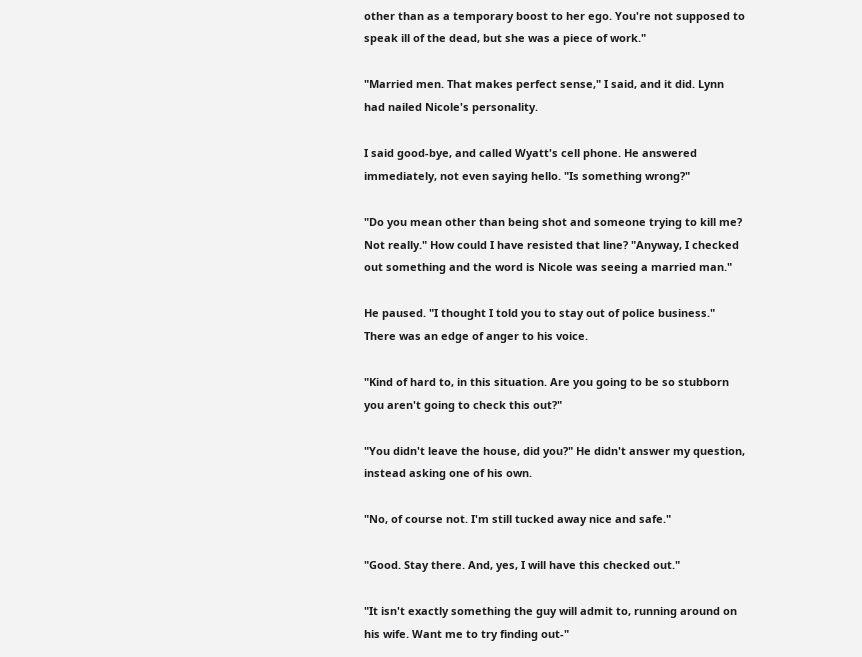other than as a temporary boost to her ego. You're not supposed to speak ill of the dead, but she was a piece of work."

"Married men. That makes perfect sense," I said, and it did. Lynn had nailed Nicole's personality.

I said good-bye, and called Wyatt's cell phone. He answered immediately, not even saying hello. "Is something wrong?"

"Do you mean other than being shot and someone trying to kill me? Not really." How could I have resisted that line? "Anyway, I checked out something and the word is Nicole was seeing a married man."

He paused. "I thought I told you to stay out of police business." There was an edge of anger to his voice.

"Kind of hard to, in this situation. Are you going to be so stubborn you aren't going to check this out?"

"You didn't leave the house, did you?" He didn't answer my question, instead asking one of his own.

"No, of course not. I'm still tucked away nice and safe."

"Good. Stay there. And, yes, I will have this checked out."

"It isn't exactly something the guy will admit to, running around on his wife. Want me to try finding out-"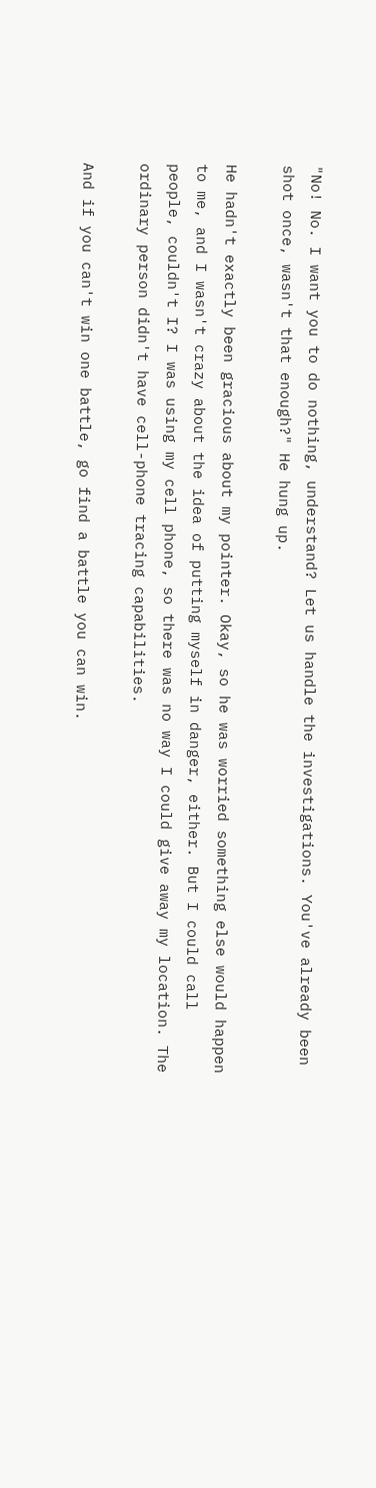"No! No. I want you to do nothing, understand? Let us handle the investigations. You've already been shot once, wasn't that enough?" He hung up.

He hadn't exactly been gracious about my pointer. Okay, so he was worried something else would happen to me, and I wasn't crazy about the idea of putting myself in danger, either. But I could call people, couldn't I? I was using my cell phone, so there was no way I could give away my location. The ordinary person didn't have cell-phone tracing capabilities.

And if you can't win one battle, go find a battle you can win.